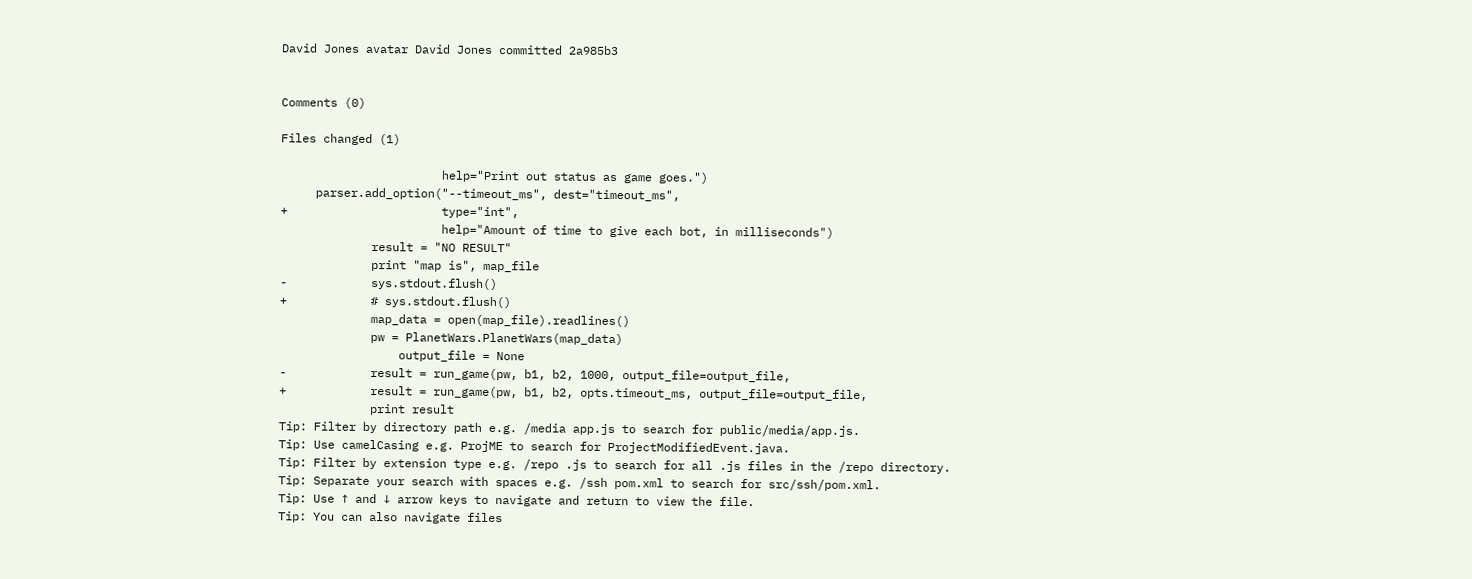David Jones avatar David Jones committed 2a985b3


Comments (0)

Files changed (1)

                       help="Print out status as game goes.")
     parser.add_option("--timeout_ms", dest="timeout_ms",
+                      type="int",
                       help="Amount of time to give each bot, in milliseconds")
             result = "NO RESULT"
             print "map is", map_file
-            sys.stdout.flush()
+            # sys.stdout.flush()
             map_data = open(map_file).readlines()
             pw = PlanetWars.PlanetWars(map_data)
                 output_file = None
-            result = run_game(pw, b1, b2, 1000, output_file=output_file,
+            result = run_game(pw, b1, b2, opts.timeout_ms, output_file=output_file,
             print result
Tip: Filter by directory path e.g. /media app.js to search for public/media/app.js.
Tip: Use camelCasing e.g. ProjME to search for ProjectModifiedEvent.java.
Tip: Filter by extension type e.g. /repo .js to search for all .js files in the /repo directory.
Tip: Separate your search with spaces e.g. /ssh pom.xml to search for src/ssh/pom.xml.
Tip: Use ↑ and ↓ arrow keys to navigate and return to view the file.
Tip: You can also navigate files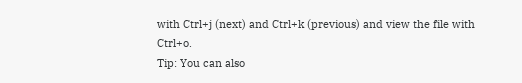with Ctrl+j (next) and Ctrl+k (previous) and view the file with Ctrl+o.
Tip: You can also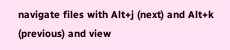navigate files with Alt+j (next) and Alt+k (previous) and view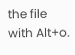the file with Alt+o.